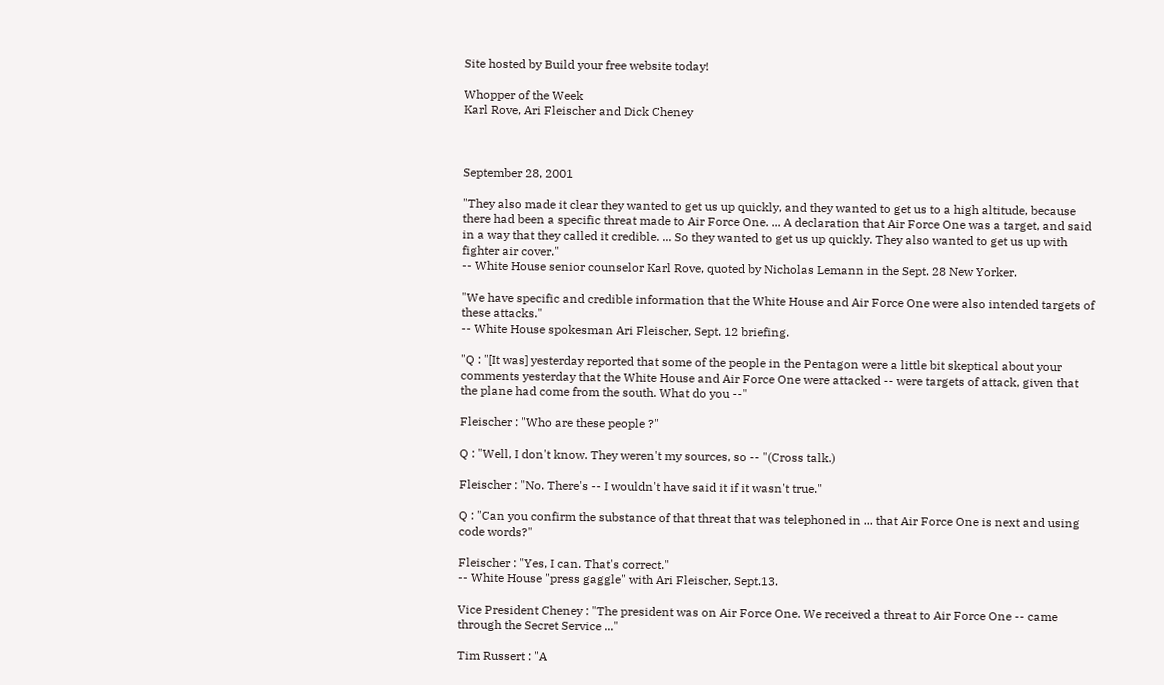Site hosted by Build your free website today!

Whopper of the Week
Karl Rove, Ari Fleischer and Dick Cheney



September 28, 2001

"They also made it clear they wanted to get us up quickly, and they wanted to get us to a high altitude, because there had been a specific threat made to Air Force One. ... A declaration that Air Force One was a target, and said in a way that they called it credible. ... So they wanted to get us up quickly. They also wanted to get us up with fighter air cover."
-- White House senior counselor Karl Rove, quoted by Nicholas Lemann in the Sept. 28 New Yorker.

"We have specific and credible information that the White House and Air Force One were also intended targets of these attacks."
-- White House spokesman Ari Fleischer, Sept. 12 briefing.

"Q : "[It was] yesterday reported that some of the people in the Pentagon were a little bit skeptical about your comments yesterday that the White House and Air Force One were attacked -- were targets of attack, given that the plane had come from the south. What do you --"

Fleischer : "Who are these people ?"

Q : "Well, I don't know. They weren't my sources, so -- "(Cross talk.)

Fleischer : "No. There's -- I wouldn't have said it if it wasn't true."

Q : "Can you confirm the substance of that threat that was telephoned in ... that Air Force One is next and using code words?"

Fleischer : "Yes, I can. That's correct."
-- White House "press gaggle" with Ari Fleischer, Sept.13.

Vice President Cheney : "The president was on Air Force One. We received a threat to Air Force One -- came through the Secret Service ..."

Tim Russert : "A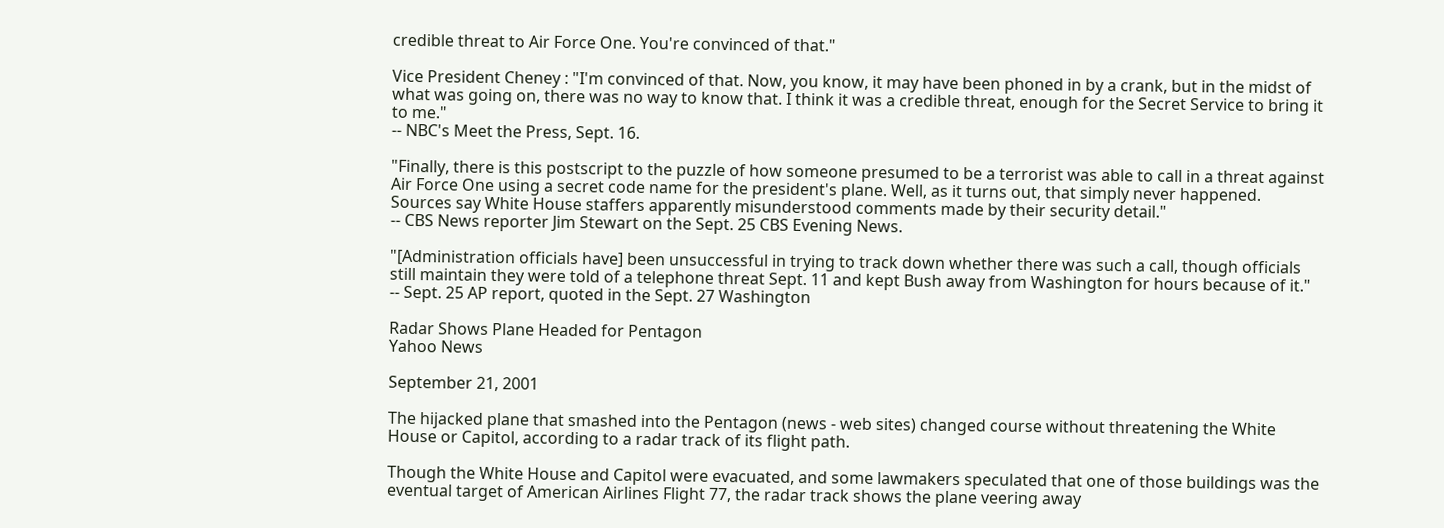credible threat to Air Force One. You're convinced of that."

Vice President Cheney : "I'm convinced of that. Now, you know, it may have been phoned in by a crank, but in the midst of what was going on, there was no way to know that. I think it was a credible threat, enough for the Secret Service to bring it to me."
-- NBC's Meet the Press, Sept. 16.

"Finally, there is this postscript to the puzzle of how someone presumed to be a terrorist was able to call in a threat against Air Force One using a secret code name for the president's plane. Well, as it turns out, that simply never happened. Sources say White House staffers apparently misunderstood comments made by their security detail."
-- CBS News reporter Jim Stewart on the Sept. 25 CBS Evening News.

"[Administration officials have] been unsuccessful in trying to track down whether there was such a call, though officials still maintain they were told of a telephone threat Sept. 11 and kept Bush away from Washington for hours because of it."
-- Sept. 25 AP report, quoted in the Sept. 27 Washington

Radar Shows Plane Headed for Pentagon
Yahoo News

September 21, 2001

The hijacked plane that smashed into the Pentagon (news - web sites) changed course without threatening the White House or Capitol, according to a radar track of its flight path.

Though the White House and Capitol were evacuated, and some lawmakers speculated that one of those buildings was the eventual target of American Airlines Flight 77, the radar track shows the plane veering away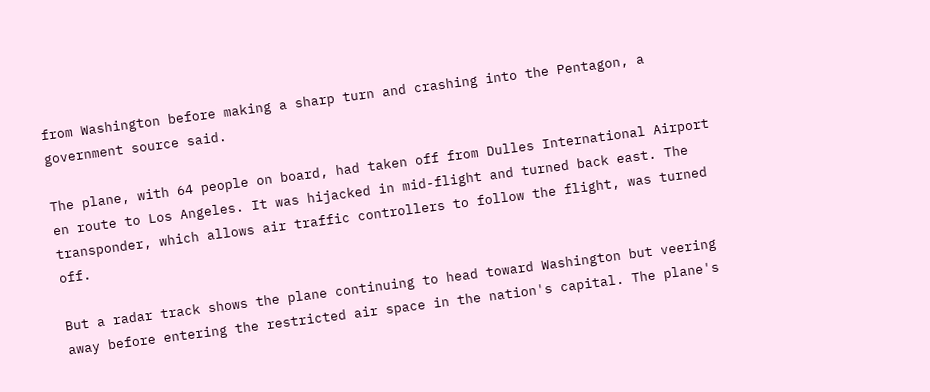from Washington before making a sharp turn and crashing into the Pentagon, a government source said.

The plane, with 64 people on board, had taken off from Dulles International Airport en route to Los Angeles. It was hijacked in mid-flight and turned back east. The transponder, which allows air traffic controllers to follow the flight, was turned off.

But a radar track shows the plane continuing to head toward Washington but veering away before entering the restricted air space in the nation's capital. The plane's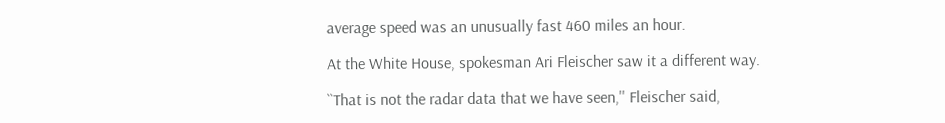average speed was an unusually fast 460 miles an hour.

At the White House, spokesman Ari Fleischer saw it a different way.

``That is not the radar data that we have seen,'' Fleischer said,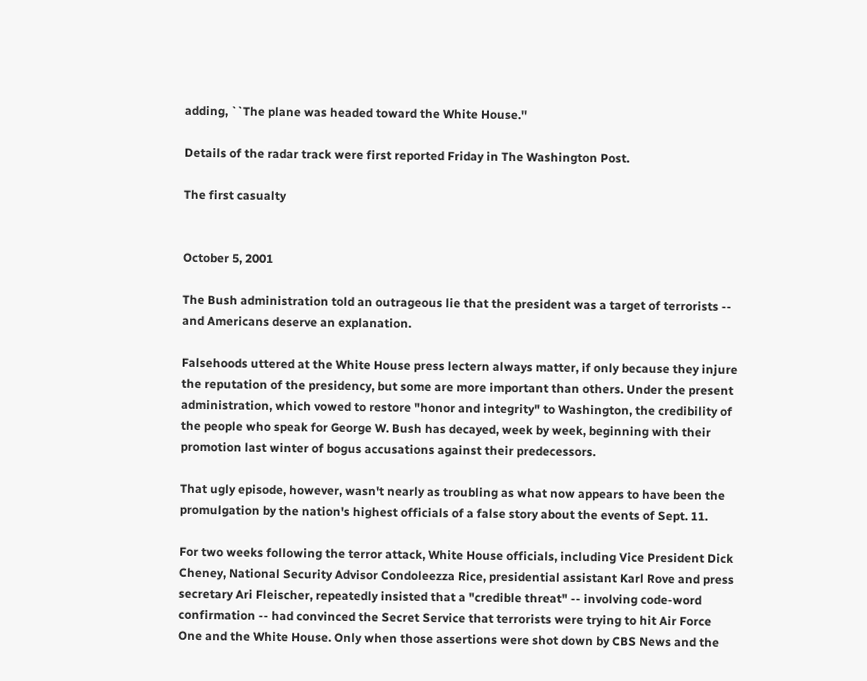adding, ``The plane was headed toward the White House.''

Details of the radar track were first reported Friday in The Washington Post.

The first casualty


October 5, 2001

The Bush administration told an outrageous lie that the president was a target of terrorists -- and Americans deserve an explanation.

Falsehoods uttered at the White House press lectern always matter, if only because they injure the reputation of the presidency, but some are more important than others. Under the present administration, which vowed to restore "honor and integrity" to Washington, the credibility of the people who speak for George W. Bush has decayed, week by week, beginning with their promotion last winter of bogus accusations against their predecessors.

That ugly episode, however, wasn't nearly as troubling as what now appears to have been the promulgation by the nation's highest officials of a false story about the events of Sept. 11.

For two weeks following the terror attack, White House officials, including Vice President Dick Cheney, National Security Advisor Condoleezza Rice, presidential assistant Karl Rove and press secretary Ari Fleischer, repeatedly insisted that a "credible threat" -- involving code-word confirmation -- had convinced the Secret Service that terrorists were trying to hit Air Force One and the White House. Only when those assertions were shot down by CBS News and the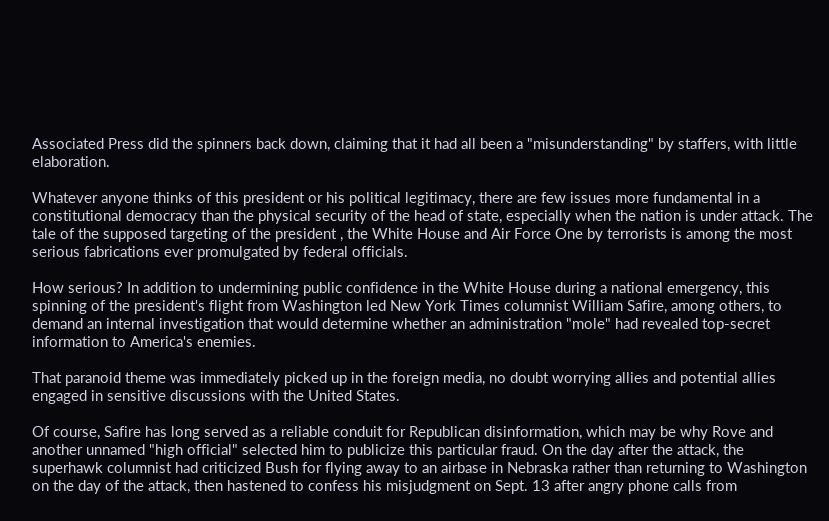Associated Press did the spinners back down, claiming that it had all been a "misunderstanding" by staffers, with little elaboration.

Whatever anyone thinks of this president or his political legitimacy, there are few issues more fundamental in a constitutional democracy than the physical security of the head of state, especially when the nation is under attack. The tale of the supposed targeting of the president , the White House and Air Force One by terrorists is among the most serious fabrications ever promulgated by federal officials.

How serious? In addition to undermining public confidence in the White House during a national emergency, this spinning of the president's flight from Washington led New York Times columnist William Safire, among others, to demand an internal investigation that would determine whether an administration "mole" had revealed top-secret information to America's enemies.

That paranoid theme was immediately picked up in the foreign media, no doubt worrying allies and potential allies engaged in sensitive discussions with the United States.

Of course, Safire has long served as a reliable conduit for Republican disinformation, which may be why Rove and another unnamed "high official" selected him to publicize this particular fraud. On the day after the attack, the superhawk columnist had criticized Bush for flying away to an airbase in Nebraska rather than returning to Washington on the day of the attack, then hastened to confess his misjudgment on Sept. 13 after angry phone calls from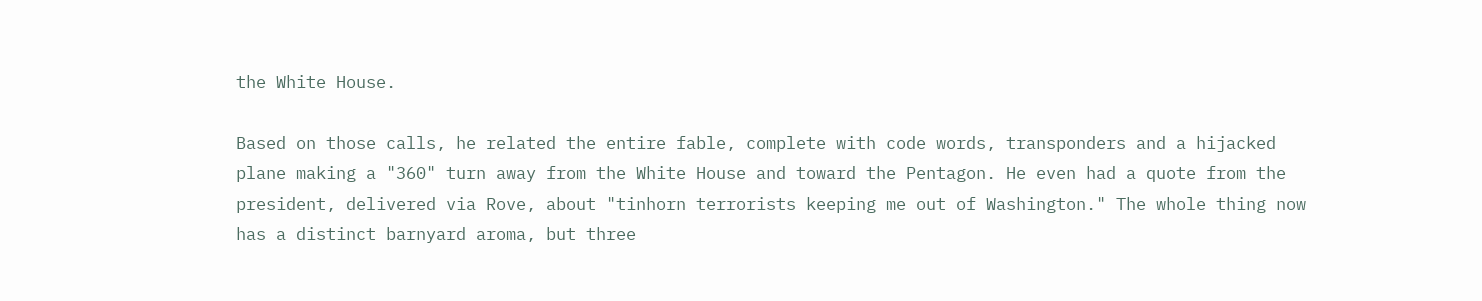the White House.

Based on those calls, he related the entire fable, complete with code words, transponders and a hijacked plane making a "360" turn away from the White House and toward the Pentagon. He even had a quote from the president, delivered via Rove, about "tinhorn terrorists keeping me out of Washington." The whole thing now has a distinct barnyard aroma, but three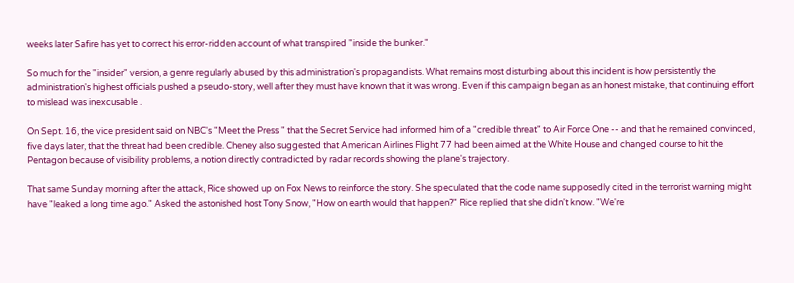weeks later Safire has yet to correct his error-ridden account of what transpired "inside the bunker."

So much for the "insider" version, a genre regularly abused by this administration's propagandists. What remains most disturbing about this incident is how persistently the administration's highest officials pushed a pseudo-story, well after they must have known that it was wrong. Even if this campaign began as an honest mistake, that continuing effort to mislead was inexcusable .

On Sept. 16, the vice president said on NBC's "Meet the Press " that the Secret Service had informed him of a "credible threat" to Air Force One -- and that he remained convinced, five days later, that the threat had been credible. Cheney also suggested that American Airlines Flight 77 had been aimed at the White House and changed course to hit the Pentagon because of visibility problems, a notion directly contradicted by radar records showing the plane's trajectory.

That same Sunday morning after the attack, Rice showed up on Fox News to reinforce the story. She speculated that the code name supposedly cited in the terrorist warning might have "leaked a long time ago." Asked the astonished host Tony Snow, "How on earth would that happen?" Rice replied that she didn't know. "We're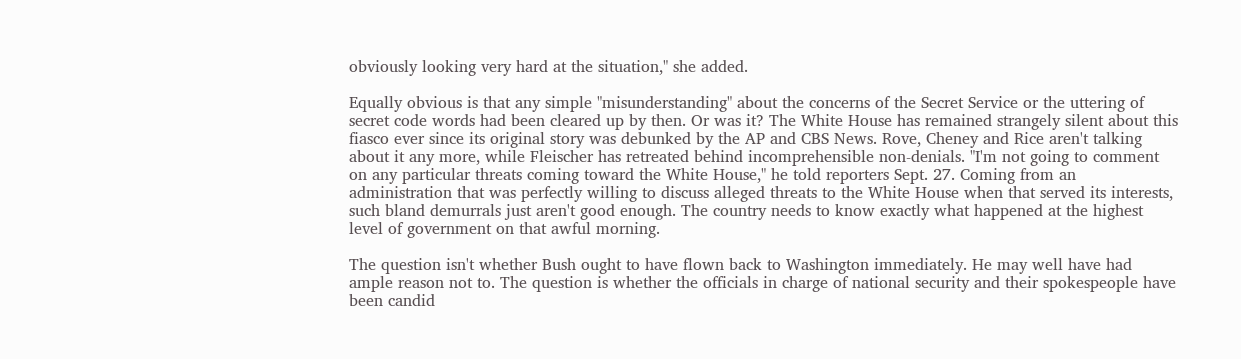obviously looking very hard at the situation," she added.

Equally obvious is that any simple "misunderstanding" about the concerns of the Secret Service or the uttering of secret code words had been cleared up by then. Or was it? The White House has remained strangely silent about this fiasco ever since its original story was debunked by the AP and CBS News. Rove, Cheney and Rice aren't talking about it any more, while Fleischer has retreated behind incomprehensible non-denials. "I'm not going to comment on any particular threats coming toward the White House," he told reporters Sept. 27. Coming from an administration that was perfectly willing to discuss alleged threats to the White House when that served its interests, such bland demurrals just aren't good enough. The country needs to know exactly what happened at the highest level of government on that awful morning.

The question isn't whether Bush ought to have flown back to Washington immediately. He may well have had ample reason not to. The question is whether the officials in charge of national security and their spokespeople have been candid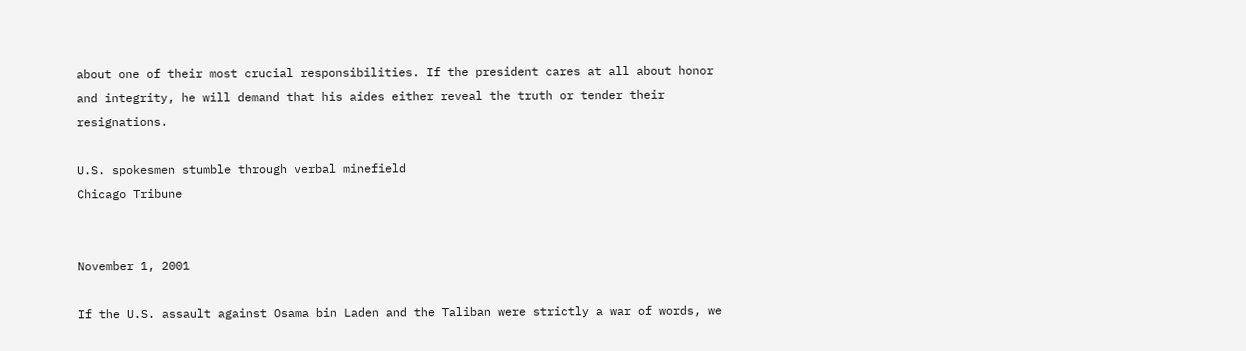about one of their most crucial responsibilities. If the president cares at all about honor and integrity, he will demand that his aides either reveal the truth or tender their resignations.

U.S. spokesmen stumble through verbal minefield
Chicago Tribune


November 1, 2001

If the U.S. assault against Osama bin Laden and the Taliban were strictly a war of words, we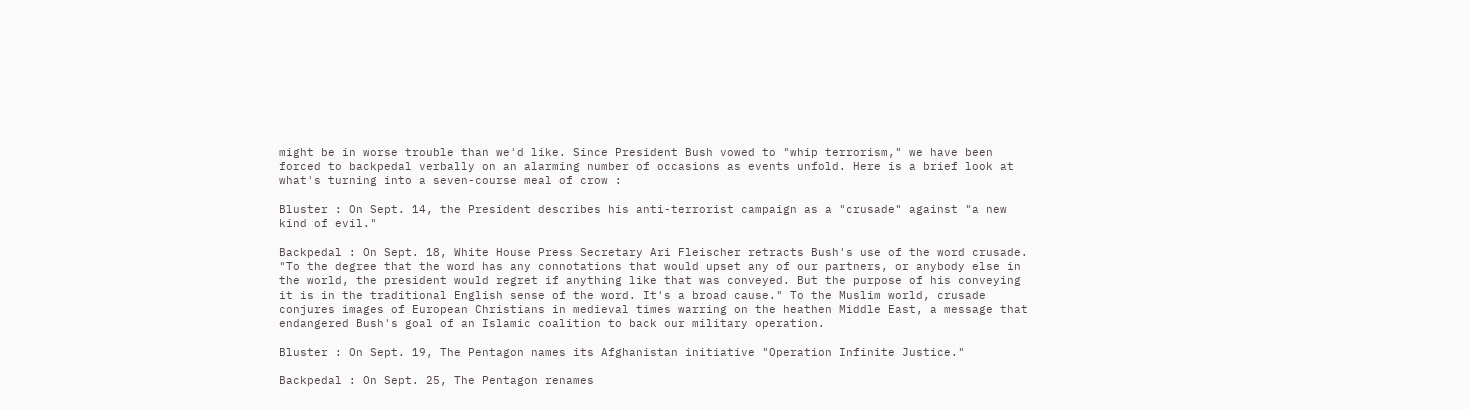might be in worse trouble than we'd like. Since President Bush vowed to "whip terrorism," we have been forced to backpedal verbally on an alarming number of occasions as events unfold. Here is a brief look at what's turning into a seven-course meal of crow :

Bluster : On Sept. 14, the President describes his anti-terrorist campaign as a "crusade" against "a new kind of evil."

Backpedal : On Sept. 18, White House Press Secretary Ari Fleischer retracts Bush's use of the word crusade. "To the degree that the word has any connotations that would upset any of our partners, or anybody else in the world, the president would regret if anything like that was conveyed. But the purpose of his conveying it is in the traditional English sense of the word. It's a broad cause." To the Muslim world, crusade conjures images of European Christians in medieval times warring on the heathen Middle East, a message that endangered Bush's goal of an Islamic coalition to back our military operation.

Bluster : On Sept. 19, The Pentagon names its Afghanistan initiative "Operation Infinite Justice."

Backpedal : On Sept. 25, The Pentagon renames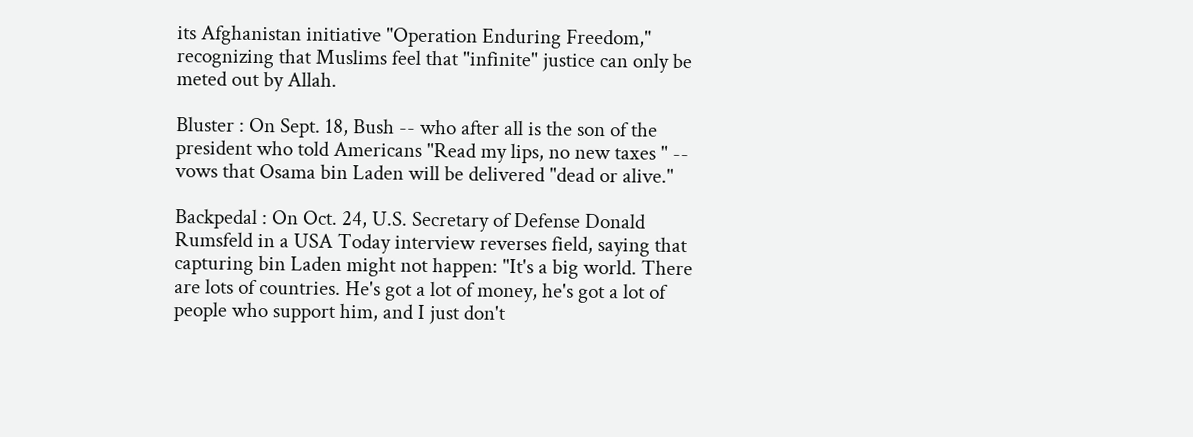its Afghanistan initiative "Operation Enduring Freedom," recognizing that Muslims feel that "infinite" justice can only be meted out by Allah.

Bluster : On Sept. 18, Bush -- who after all is the son of the president who told Americans "Read my lips, no new taxes " -- vows that Osama bin Laden will be delivered "dead or alive."

Backpedal : On Oct. 24, U.S. Secretary of Defense Donald Rumsfeld in a USA Today interview reverses field, saying that capturing bin Laden might not happen: "It's a big world. There are lots of countries. He's got a lot of money, he's got a lot of people who support him, and I just don't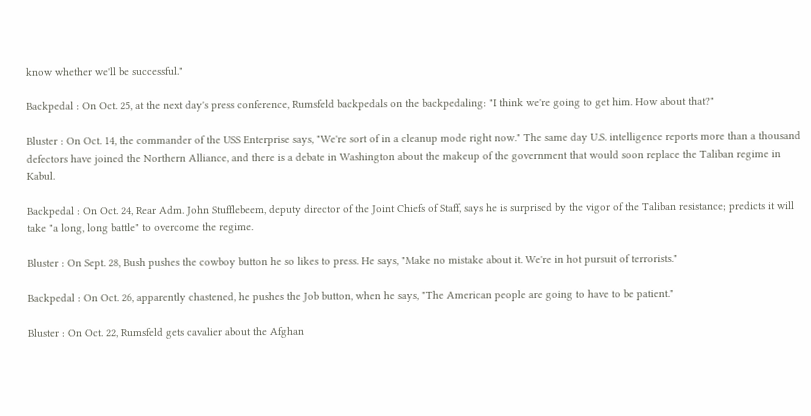know whether we'll be successful."

Backpedal : On Oct. 25, at the next day's press conference, Rumsfeld backpedals on the backpedaling: "I think we're going to get him. How about that?"

Bluster : On Oct. 14, the commander of the USS Enterprise says, "We're sort of in a cleanup mode right now." The same day U.S. intelligence reports more than a thousand defectors have joined the Northern Alliance, and there is a debate in Washington about the makeup of the government that would soon replace the Taliban regime in Kabul.

Backpedal : On Oct. 24, Rear Adm. John Stufflebeem, deputy director of the Joint Chiefs of Staff, says he is surprised by the vigor of the Taliban resistance; predicts it will take "a long, long battle" to overcome the regime.

Bluster : On Sept. 28, Bush pushes the cowboy button he so likes to press. He says, "Make no mistake about it. We're in hot pursuit of terrorists."

Backpedal : On Oct. 26, apparently chastened, he pushes the Job button, when he says, "The American people are going to have to be patient."

Bluster : On Oct. 22, Rumsfeld gets cavalier about the Afghan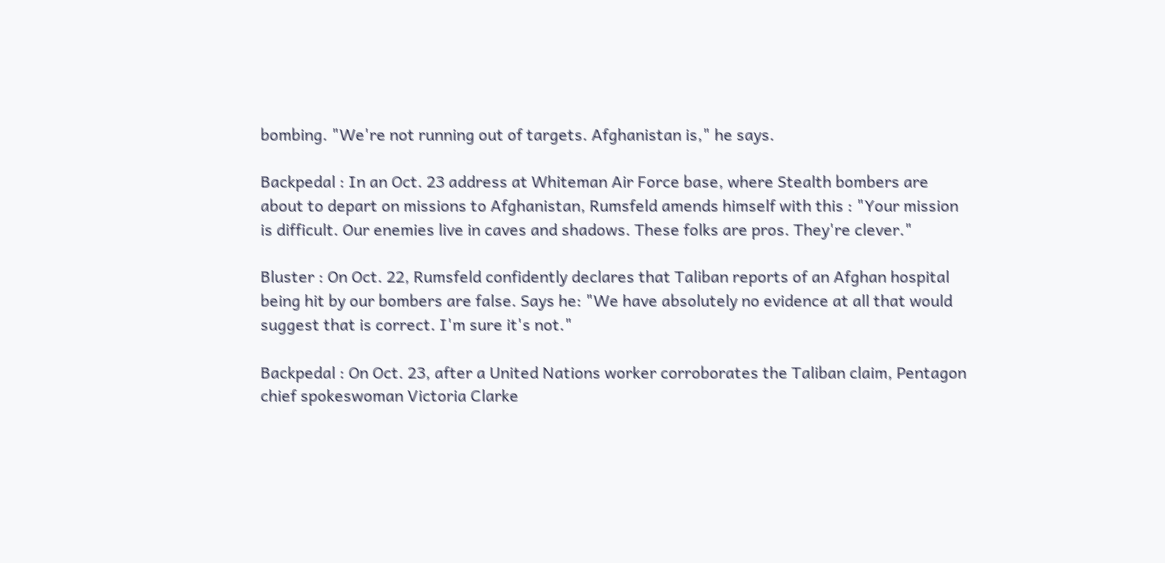bombing. "We're not running out of targets. Afghanistan is," he says.

Backpedal : In an Oct. 23 address at Whiteman Air Force base, where Stealth bombers are about to depart on missions to Afghanistan, Rumsfeld amends himself with this : "Your mission is difficult. Our enemies live in caves and shadows. These folks are pros. They're clever."

Bluster : On Oct. 22, Rumsfeld confidently declares that Taliban reports of an Afghan hospital being hit by our bombers are false. Says he: "We have absolutely no evidence at all that would suggest that is correct. I'm sure it's not."

Backpedal : On Oct. 23, after a United Nations worker corroborates the Taliban claim, Pentagon chief spokeswoman Victoria Clarke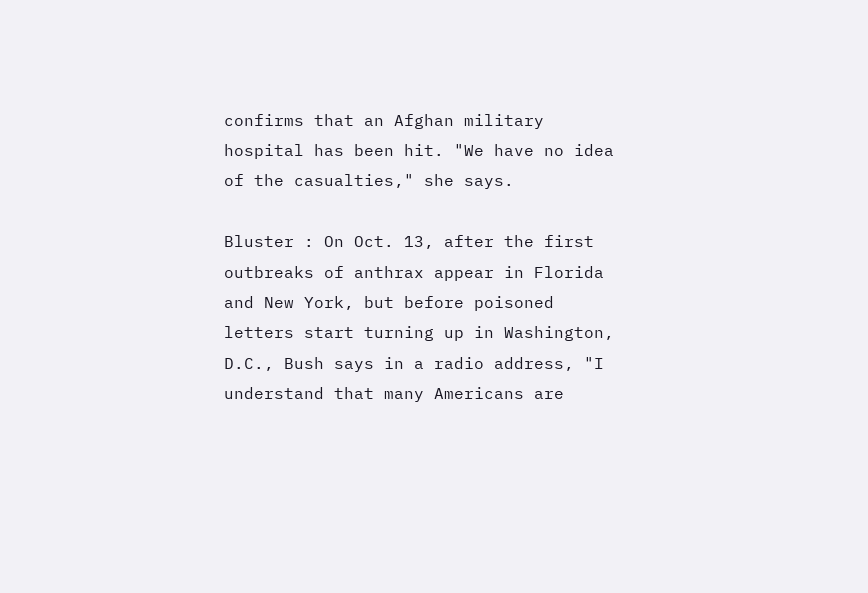confirms that an Afghan military hospital has been hit. "We have no idea of the casualties," she says.

Bluster : On Oct. 13, after the first outbreaks of anthrax appear in Florida and New York, but before poisoned letters start turning up in Washington, D.C., Bush says in a radio address, "I understand that many Americans are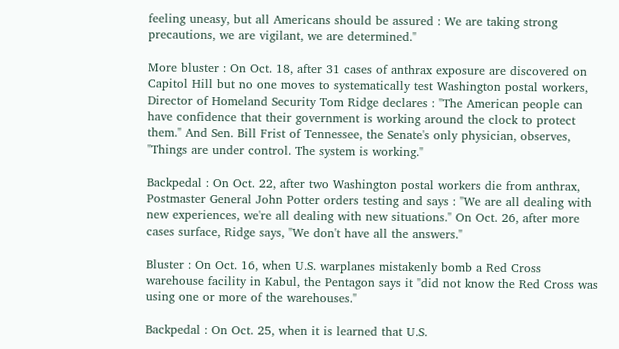feeling uneasy, but all Americans should be assured : We are taking strong precautions, we are vigilant, we are determined."

More bluster : On Oct. 18, after 31 cases of anthrax exposure are discovered on Capitol Hill but no one moves to systematically test Washington postal workers, Director of Homeland Security Tom Ridge declares : "The American people can have confidence that their government is working around the clock to protect them." And Sen. Bill Frist of Tennessee, the Senate's only physician, observes, "Things are under control. The system is working."

Backpedal : On Oct. 22, after two Washington postal workers die from anthrax, Postmaster General John Potter orders testing and says : "We are all dealing with new experiences, we're all dealing with new situations." On Oct. 26, after more cases surface, Ridge says, "We don't have all the answers."

Bluster : On Oct. 16, when U.S. warplanes mistakenly bomb a Red Cross warehouse facility in Kabul, the Pentagon says it "did not know the Red Cross was using one or more of the warehouses."

Backpedal : On Oct. 25, when it is learned that U.S.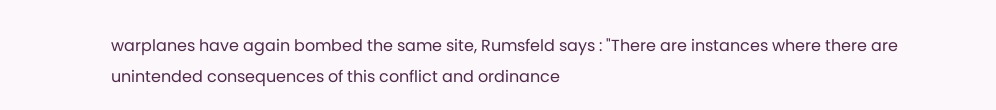warplanes have again bombed the same site, Rumsfeld says : "There are instances where there are unintended consequences of this conflict and ordinance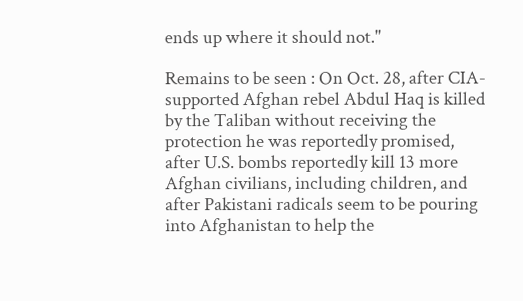ends up where it should not."

Remains to be seen : On Oct. 28, after CIA-supported Afghan rebel Abdul Haq is killed by the Taliban without receiving the protection he was reportedly promised, after U.S. bombs reportedly kill 13 more Afghan civilians, including children, and after Pakistani radicals seem to be pouring into Afghanistan to help the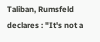Taliban, Rumsfeld declares : "It's not a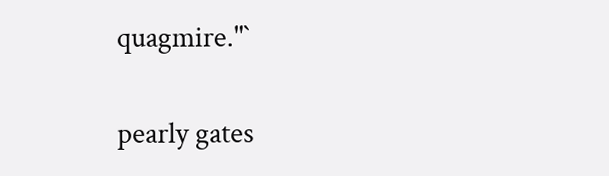quagmire."`

pearly gates